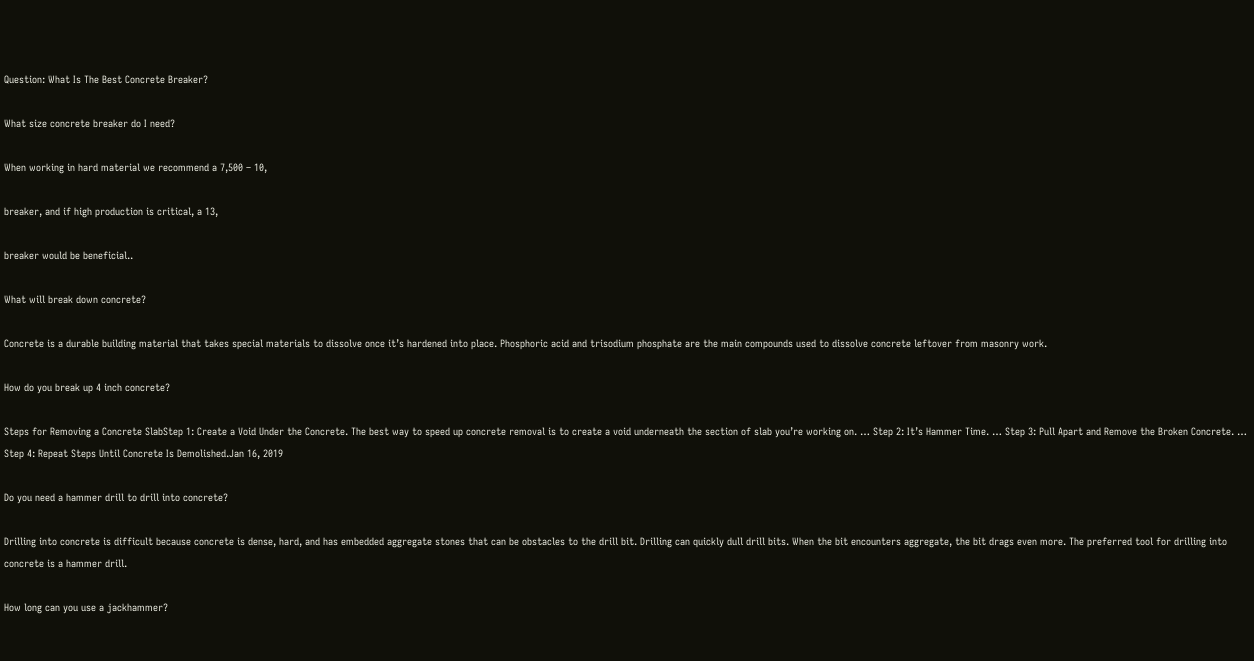Question: What Is The Best Concrete Breaker?

What size concrete breaker do I need?

When working in hard material we recommend a 7,500 – 10,

breaker, and if high production is critical, a 13,

breaker would be beneficial..

What will break down concrete?

Concrete is a durable building material that takes special materials to dissolve once it’s hardened into place. Phosphoric acid and trisodium phosphate are the main compounds used to dissolve concrete leftover from masonry work.

How do you break up 4 inch concrete?

Steps for Removing a Concrete SlabStep 1: Create a Void Under the Concrete. The best way to speed up concrete removal is to create a void underneath the section of slab you’re working on. … Step 2: It’s Hammer Time. … Step 3: Pull Apart and Remove the Broken Concrete. … Step 4: Repeat Steps Until Concrete Is Demolished.Jan 16, 2019

Do you need a hammer drill to drill into concrete?

Drilling into concrete is difficult because concrete is dense, hard, and has embedded aggregate stones that can be obstacles to the drill bit. Drilling can quickly dull drill bits. When the bit encounters aggregate, the bit drags even more. The preferred tool for drilling into concrete is a hammer drill.

How long can you use a jackhammer?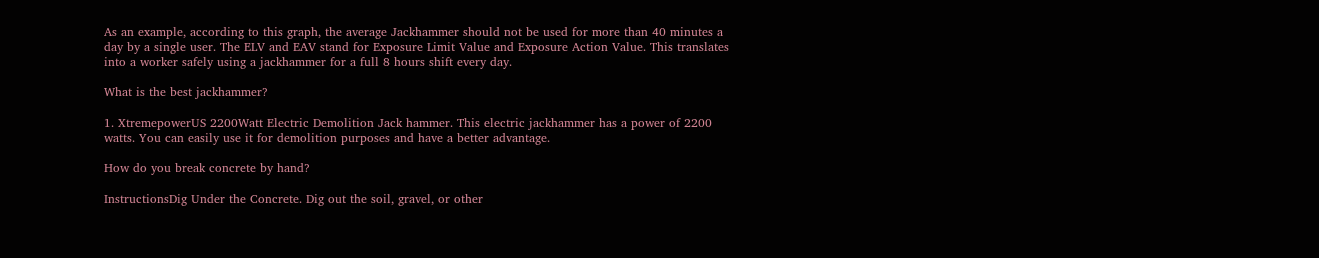As an example, according to this graph, the average Jackhammer should not be used for more than 40 minutes a day by a single user. The ELV and EAV stand for Exposure Limit Value and Exposure Action Value. This translates into a worker safely using a jackhammer for a full 8 hours shift every day.

What is the best jackhammer?

1. XtremepowerUS 2200Watt Electric Demolition Jack hammer. This electric jackhammer has a power of 2200 watts. You can easily use it for demolition purposes and have a better advantage.

How do you break concrete by hand?

InstructionsDig Under the Concrete. Dig out the soil, gravel, or other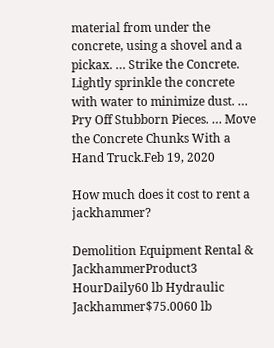material from under the concrete, using a shovel and a pickax. … Strike the Concrete. Lightly sprinkle the concrete with water to minimize dust. … Pry Off Stubborn Pieces. … Move the Concrete Chunks With a Hand Truck.Feb 19, 2020

How much does it cost to rent a jackhammer?

Demolition Equipment Rental & JackhammerProduct3 HourDaily60 lb Hydraulic Jackhammer$75.0060 lb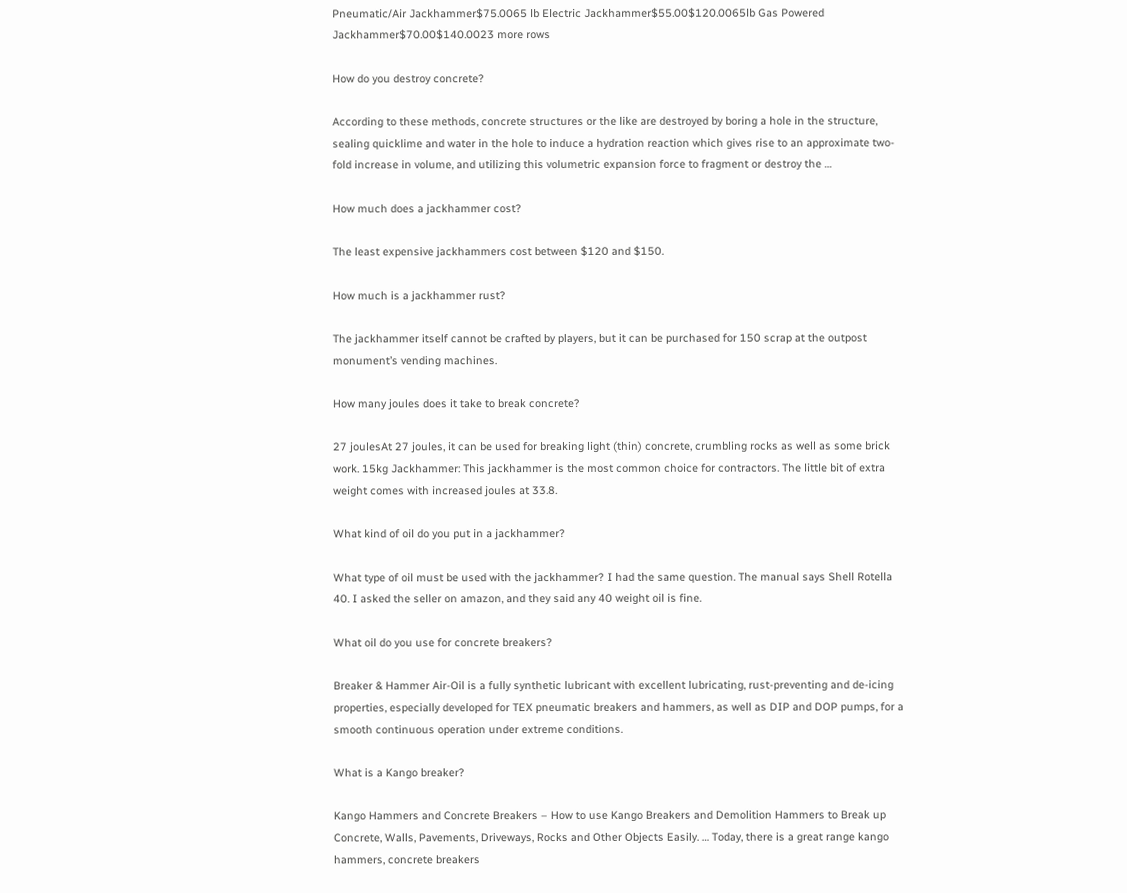Pneumatic/Air Jackhammer$75.0065 lb Electric Jackhammer$55.00$120.0065lb Gas Powered Jackhammer$70.00$140.0023 more rows

How do you destroy concrete?

According to these methods, concrete structures or the like are destroyed by boring a hole in the structure, sealing quicklime and water in the hole to induce a hydration reaction which gives rise to an approximate two-fold increase in volume, and utilizing this volumetric expansion force to fragment or destroy the …

How much does a jackhammer cost?

The least expensive jackhammers cost between $120 and $150.

How much is a jackhammer rust?

The jackhammer itself cannot be crafted by players, but it can be purchased for 150 scrap at the outpost monument’s vending machines.

How many joules does it take to break concrete?

27 joulesAt 27 joules, it can be used for breaking light (thin) concrete, crumbling rocks as well as some brick work. 15kg Jackhammer: This jackhammer is the most common choice for contractors. The little bit of extra weight comes with increased joules at 33.8.

What kind of oil do you put in a jackhammer?

What type of oil must be used with the jackhammer? I had the same question. The manual says Shell Rotella 40. I asked the seller on amazon, and they said any 40 weight oil is fine.

What oil do you use for concrete breakers?

Breaker & Hammer Air-Oil is a fully synthetic lubricant with excellent lubricating, rust-preventing and de-icing properties, especially developed for TEX pneumatic breakers and hammers, as well as DIP and DOP pumps, for a smooth continuous operation under extreme conditions.

What is a Kango breaker?

Kango Hammers and Concrete Breakers – How to use Kango Breakers and Demolition Hammers to Break up Concrete, Walls, Pavements, Driveways, Rocks and Other Objects Easily. … Today, there is a great range kango hammers, concrete breakers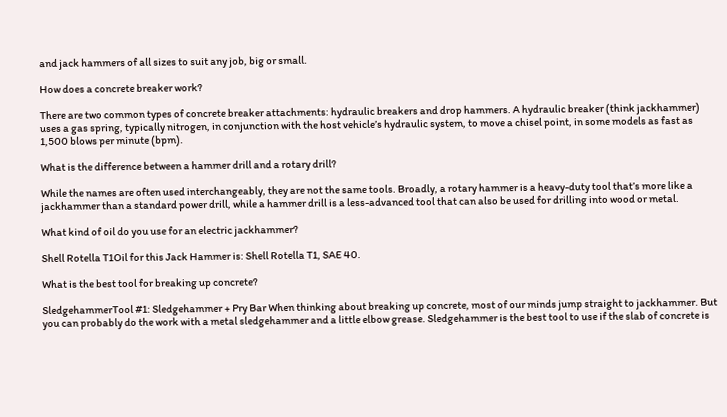and jack hammers of all sizes to suit any job, big or small.

How does a concrete breaker work?

There are two common types of concrete breaker attachments: hydraulic breakers and drop hammers. A hydraulic breaker (think jackhammer) uses a gas spring, typically nitrogen, in conjunction with the host vehicle’s hydraulic system, to move a chisel point, in some models as fast as 1,500 blows per minute (bpm).

What is the difference between a hammer drill and a rotary drill?

While the names are often used interchangeably, they are not the same tools. Broadly, a rotary hammer is a heavy-duty tool that’s more like a jackhammer than a standard power drill, while a hammer drill is a less-advanced tool that can also be used for drilling into wood or metal.

What kind of oil do you use for an electric jackhammer?

Shell Rotella T1Oil for this Jack Hammer is: Shell Rotella T1, SAE 40.

What is the best tool for breaking up concrete?

SledgehammerTool #1: Sledgehammer + Pry Bar When thinking about breaking up concrete, most of our minds jump straight to jackhammer. But you can probably do the work with a metal sledgehammer and a little elbow grease. Sledgehammer is the best tool to use if the slab of concrete is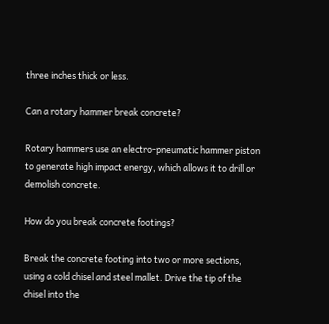three inches thick or less.

Can a rotary hammer break concrete?

Rotary hammers use an electro-pneumatic hammer piston to generate high impact energy, which allows it to drill or demolish concrete.

How do you break concrete footings?

Break the concrete footing into two or more sections, using a cold chisel and steel mallet. Drive the tip of the chisel into the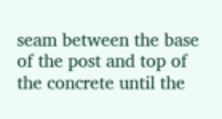seam between the base of the post and top of the concrete until the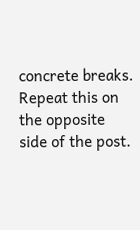concrete breaks. Repeat this on the opposite side of the post.